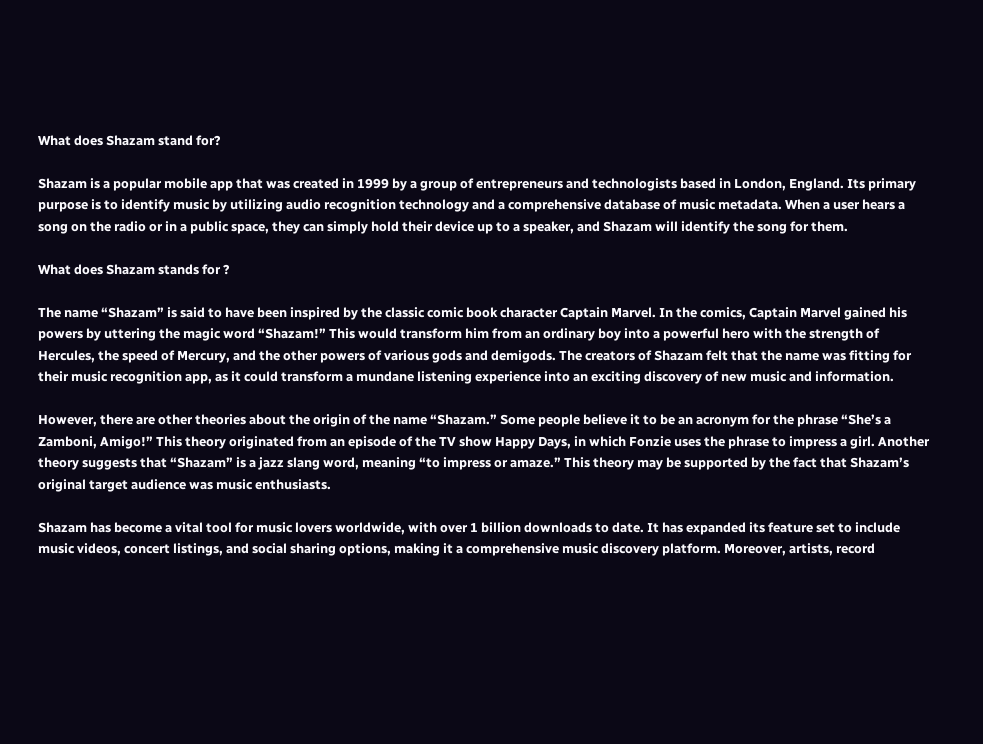What does Shazam stand for?

Shazam is a popular mobile app that was created in 1999 by a group of entrepreneurs and technologists based in London, England. Its primary purpose is to identify music by utilizing audio recognition technology and a comprehensive database of music metadata. When a user hears a song on the radio or in a public space, they can simply hold their device up to a speaker, and Shazam will identify the song for them.

What does Shazam stands for ?

The name “Shazam” is said to have been inspired by the classic comic book character Captain Marvel. In the comics, Captain Marvel gained his powers by uttering the magic word “Shazam!” This would transform him from an ordinary boy into a powerful hero with the strength of Hercules, the speed of Mercury, and the other powers of various gods and demigods. The creators of Shazam felt that the name was fitting for their music recognition app, as it could transform a mundane listening experience into an exciting discovery of new music and information.

However, there are other theories about the origin of the name “Shazam.” Some people believe it to be an acronym for the phrase “She’s a Zamboni, Amigo!” This theory originated from an episode of the TV show Happy Days, in which Fonzie uses the phrase to impress a girl. Another theory suggests that “Shazam” is a jazz slang word, meaning “to impress or amaze.” This theory may be supported by the fact that Shazam’s original target audience was music enthusiasts.

Shazam has become a vital tool for music lovers worldwide, with over 1 billion downloads to date. It has expanded its feature set to include music videos, concert listings, and social sharing options, making it a comprehensive music discovery platform. Moreover, artists, record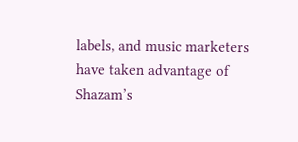labels, and music marketers have taken advantage of Shazam’s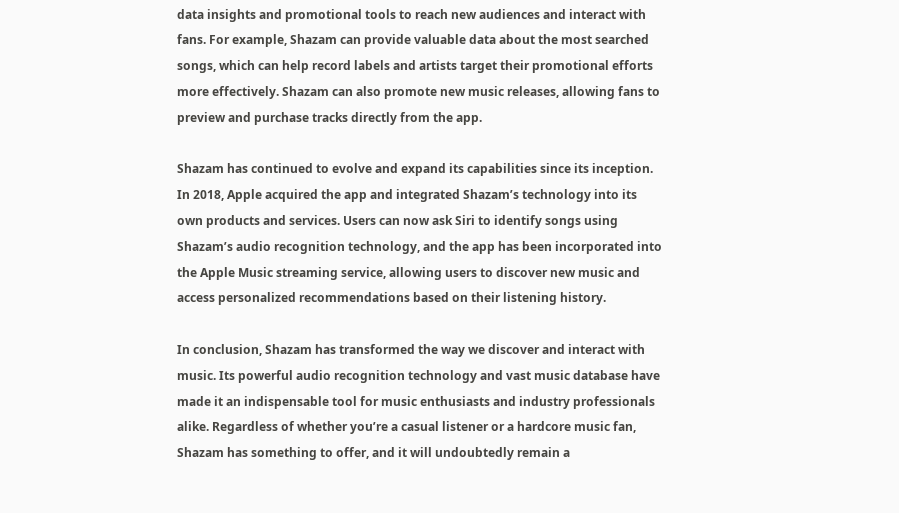data insights and promotional tools to reach new audiences and interact with fans. For example, Shazam can provide valuable data about the most searched songs, which can help record labels and artists target their promotional efforts more effectively. Shazam can also promote new music releases, allowing fans to preview and purchase tracks directly from the app.

Shazam has continued to evolve and expand its capabilities since its inception. In 2018, Apple acquired the app and integrated Shazam’s technology into its own products and services. Users can now ask Siri to identify songs using Shazam’s audio recognition technology, and the app has been incorporated into the Apple Music streaming service, allowing users to discover new music and access personalized recommendations based on their listening history.

In conclusion, Shazam has transformed the way we discover and interact with music. Its powerful audio recognition technology and vast music database have made it an indispensable tool for music enthusiasts and industry professionals alike. Regardless of whether you’re a casual listener or a hardcore music fan, Shazam has something to offer, and it will undoubtedly remain a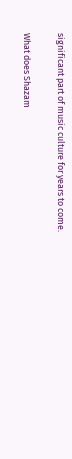significant part of music culture for years to come.

What does Shazam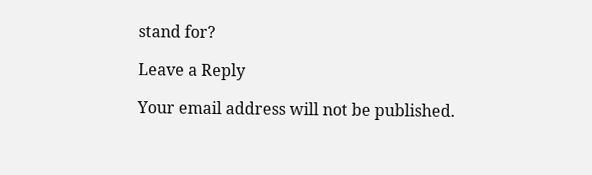stand for?

Leave a Reply

Your email address will not be published.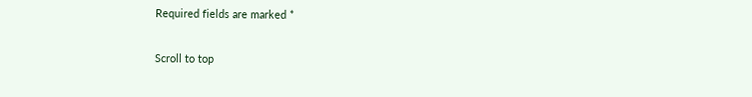Required fields are marked *

Scroll to top